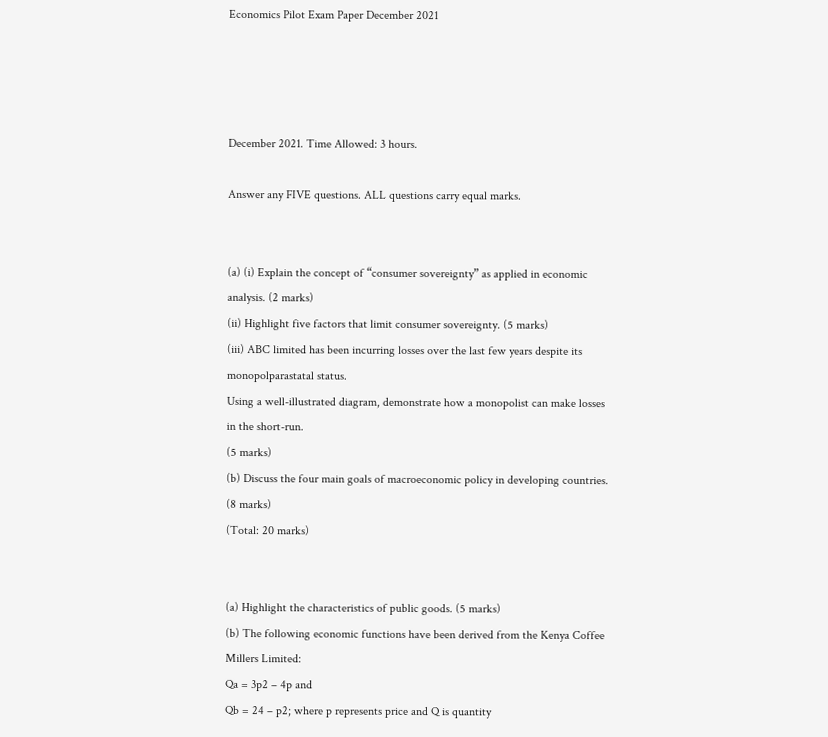Economics Pilot Exam Paper December 2021




December 2021. Time Allowed: 3 hours.

Answer any FIVE questions. ALL questions carry equal marks.


(a) (i) Explain the concept of “consumer sovereignty” as applied in economic analysis. (2 marks)
(ii) Highlight five factors that limit consumer sovereignty. (5 marks)
(iii) ABC limited has been incurring losses over the last few years despite its monopolparastatal status.
Using a well-illustrated diagram, demonstrate how a monopolist can make losses in the short-run.
(5 marks)
(b) Discuss the four main goals of macroeconomic policy in developing countries. (8 marks)
(Total: 20 marks)


(a) Highlight the characteristics of public goods. (5 marks)
(b) The following economic functions have been derived from the Kenya Coffee Millers Limited:
Qa = 3p2 – 4p and
Qb = 24 – p2; where p represents price and Q is quantity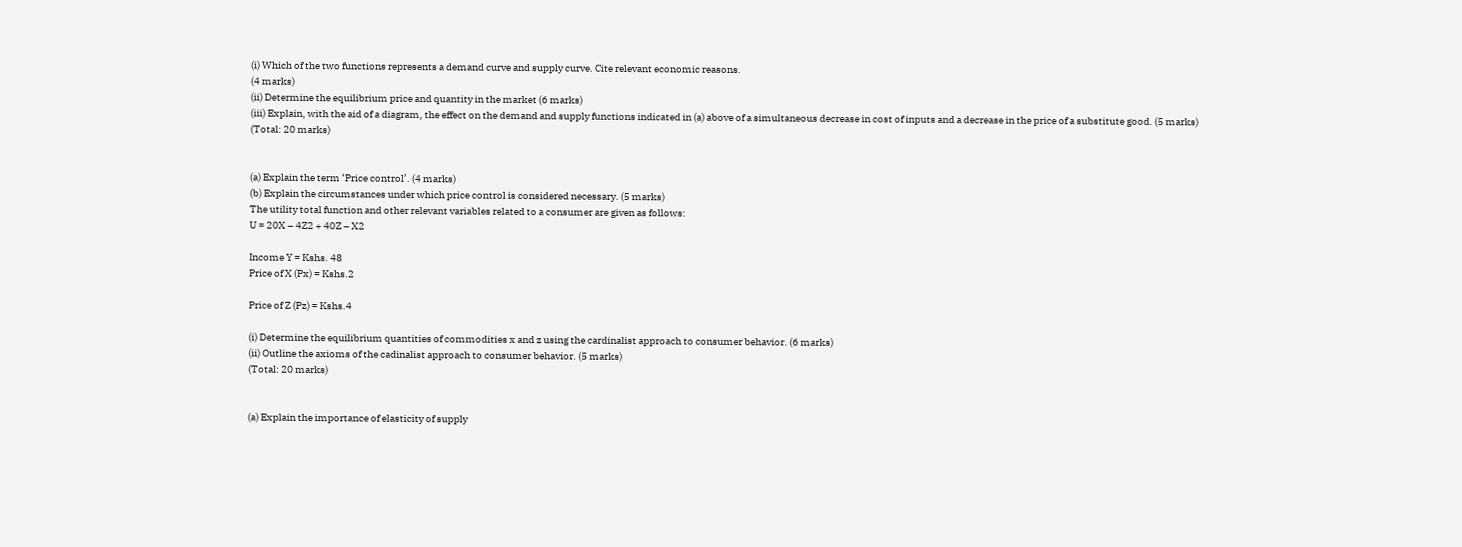(i) Which of the two functions represents a demand curve and supply curve. Cite relevant economic reasons.
(4 marks)
(ii) Determine the equilibrium price and quantity in the market (6 marks)
(iii) Explain, with the aid of a diagram, the effect on the demand and supply functions indicated in (a) above of a simultaneous decrease in cost of inputs and a decrease in the price of a substitute good. (5 marks)
(Total: 20 marks)


(a) Explain the term ‘Price control’. (4 marks)
(b) Explain the circumstances under which price control is considered necessary. (5 marks)
The utility total function and other relevant variables related to a consumer are given as follows:
U = 20X – 4Z2 + 40Z – X2

Income Y = Kshs. 48
Price of X (Px) = Kshs.2

Price of Z (Pz) = Kshs.4

(i) Determine the equilibrium quantities of commodities x and z using the cardinalist approach to consumer behavior. (6 marks)
(ii) Outline the axioms of the cadinalist approach to consumer behavior. (5 marks)
(Total: 20 marks)


(a) Explain the importance of elasticity of supply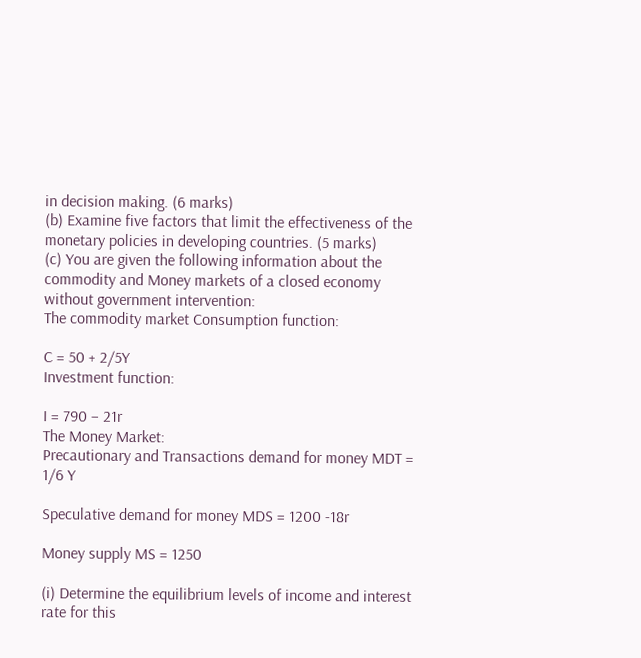in decision making. (6 marks)
(b) Examine five factors that limit the effectiveness of the monetary policies in developing countries. (5 marks)
(c) You are given the following information about the commodity and Money markets of a closed economy without government intervention:
The commodity market Consumption function:

C = 50 + 2/5Y
Investment function:

I = 790 – 21r
The Money Market:
Precautionary and Transactions demand for money MDT = 1/6 Y

Speculative demand for money MDS = 1200 -18r

Money supply MS = 1250

(i) Determine the equilibrium levels of income and interest rate for this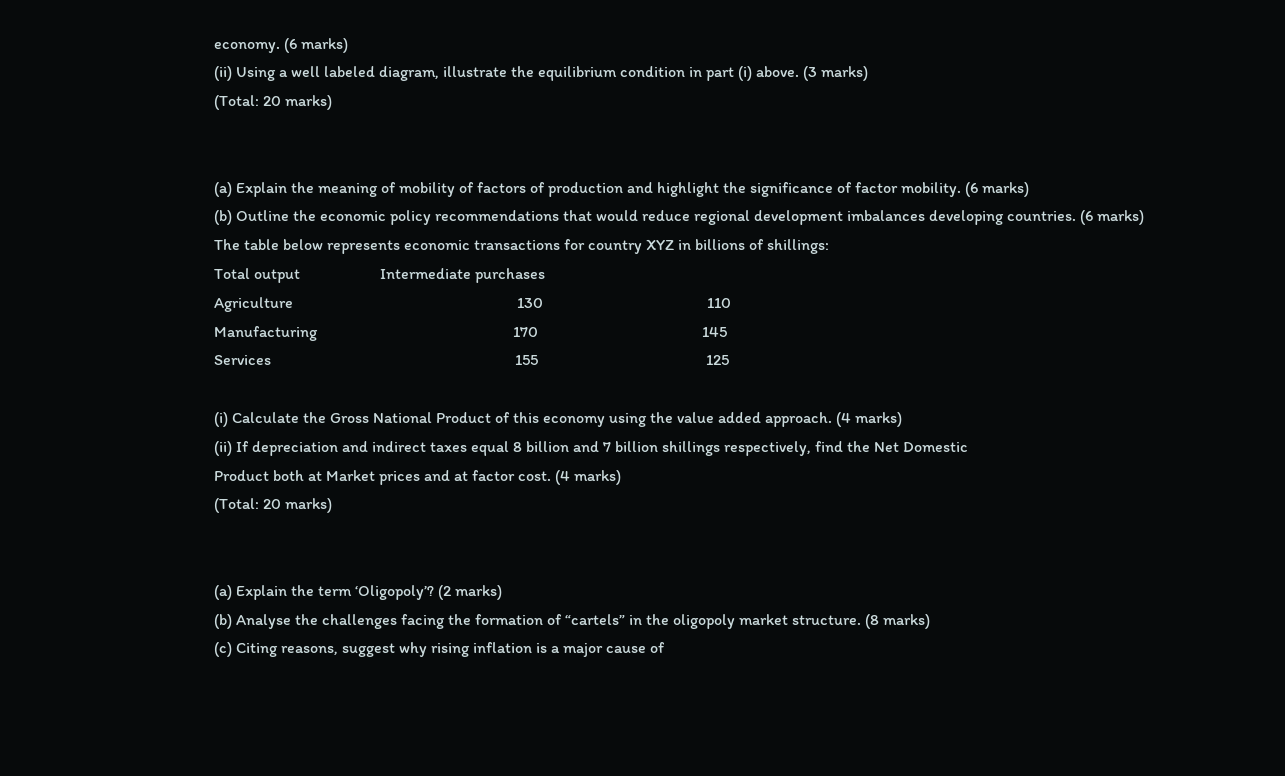economy. (6 marks)
(ii) Using a well labeled diagram, illustrate the equilibrium condition in part (i) above. (3 marks)
(Total: 20 marks)


(a) Explain the meaning of mobility of factors of production and highlight the significance of factor mobility. (6 marks)
(b) Outline the economic policy recommendations that would reduce regional development imbalances developing countries. (6 marks)
The table below represents economic transactions for country XYZ in billions of shillings:
Total output                    Intermediate purchases
Agriculture                                                        130                                         110
Manufacturing                                                 170                                         145
Services                                                             155                                          125

(i) Calculate the Gross National Product of this economy using the value added approach. (4 marks)
(ii) If depreciation and indirect taxes equal 8 billion and 7 billion shillings respectively, find the Net Domestic
Product both at Market prices and at factor cost. (4 marks)
(Total: 20 marks)


(a) Explain the term ‘Oligopoly’? (2 marks)
(b) Analyse the challenges facing the formation of “cartels” in the oligopoly market structure. (8 marks)
(c) Citing reasons, suggest why rising inflation is a major cause of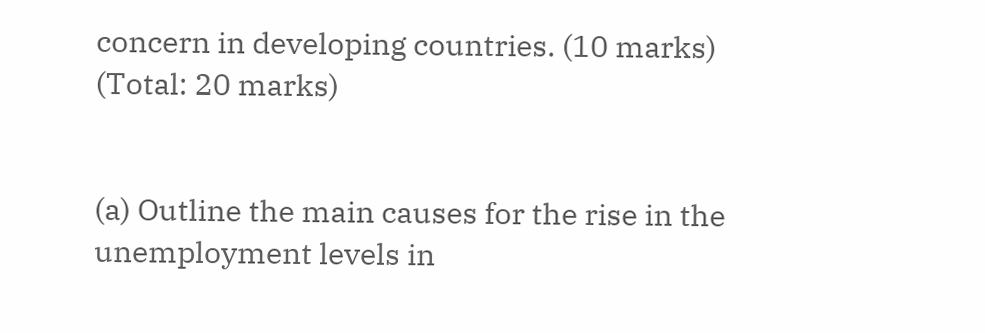concern in developing countries. (10 marks)
(Total: 20 marks)


(a) Outline the main causes for the rise in the unemployment levels in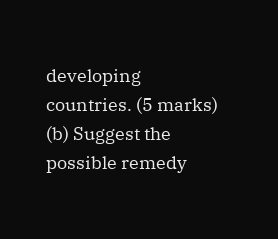developing countries. (5 marks)
(b) Suggest the possible remedy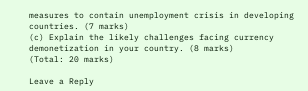measures to contain unemployment crisis in developing
countries. (7 marks)
(c) Explain the likely challenges facing currency demonetization in your country. (8 marks)
(Total: 20 marks)

Leave a Reply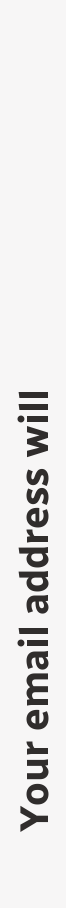Your email address will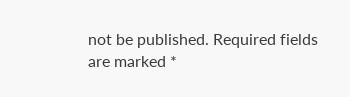not be published. Required fields are marked *